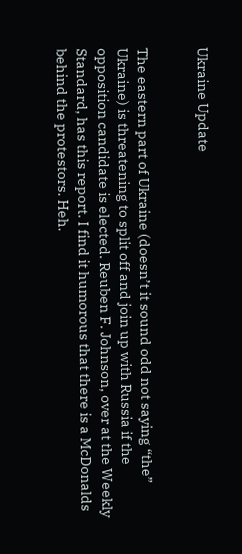Ukraine Update


The eastern part of Ukraine (doesn’t it sound odd not saying “the” Ukraine) is threatening to split off and join up with Russia if the opposition candidate is elected. Reuben F. Johnson, over at the Weekly Standard, has this report. I find it humorous that there is a McDonalds behind the protestors. Heh.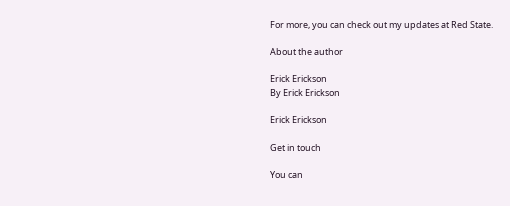For more, you can check out my updates at Red State.

About the author

Erick Erickson
By Erick Erickson

Erick Erickson

Get in touch

You can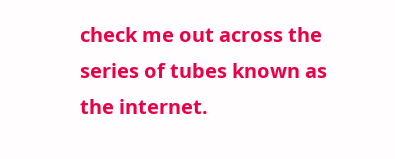check me out across the series of tubes known as the internet.